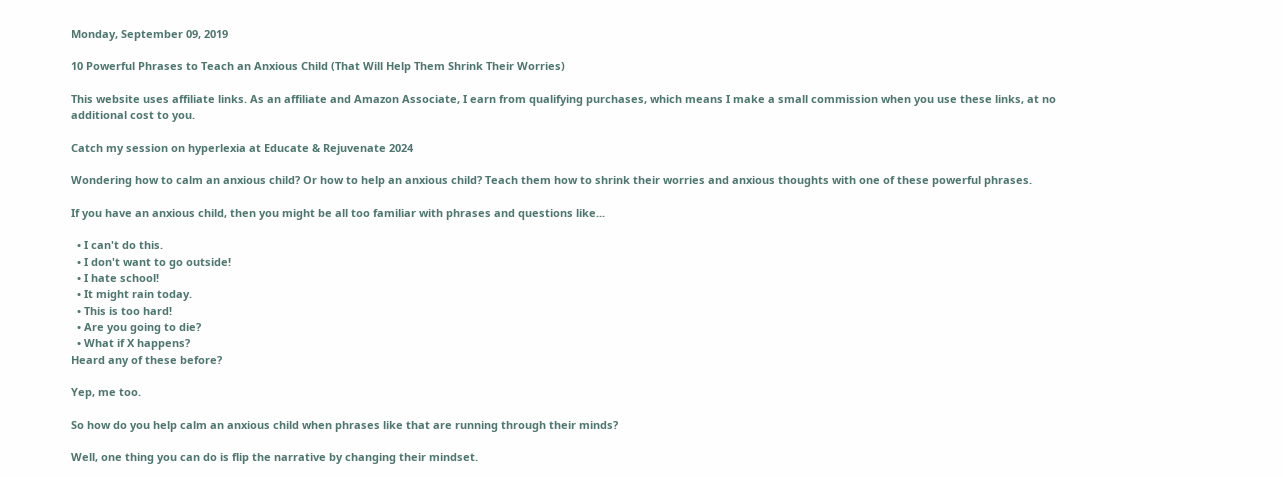Monday, September 09, 2019

10 Powerful Phrases to Teach an Anxious Child (That Will Help Them Shrink Their Worries)

This website uses affiliate links. As an affiliate and Amazon Associate, I earn from qualifying purchases, which means I make a small commission when you use these links, at no additional cost to you.

Catch my session on hyperlexia at Educate & Rejuvenate 2024

Wondering how to calm an anxious child? Or how to help an anxious child? Teach them how to shrink their worries and anxious thoughts with one of these powerful phrases.

If you have an anxious child, then you might be all too familiar with phrases and questions like...

  • I can't do this.
  • I don't want to go outside!
  • I hate school!
  • It might rain today.
  • This is too hard!
  • Are you going to die?
  • What if X happens?
Heard any of these before?

Yep, me too.

So how do you help calm an anxious child when phrases like that are running through their minds?

Well, one thing you can do is flip the narrative by changing their mindset.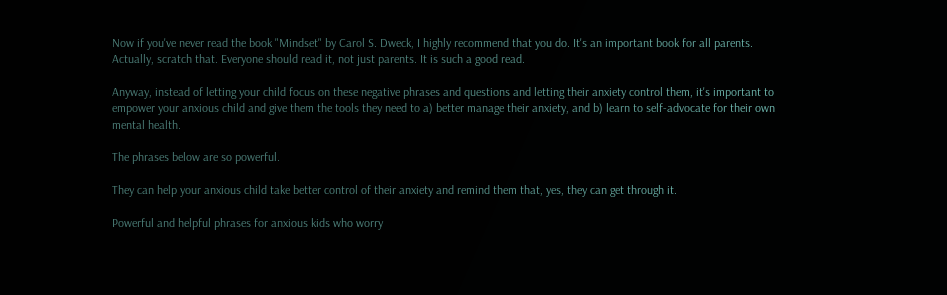Now if you've never read the book "Mindset" by Carol S. Dweck, I highly recommend that you do. It's an important book for all parents. Actually, scratch that. Everyone should read it, not just parents. It is such a good read.

Anyway, instead of letting your child focus on these negative phrases and questions and letting their anxiety control them, it's important to empower your anxious child and give them the tools they need to a) better manage their anxiety, and b) learn to self-advocate for their own mental health.

The phrases below are so powerful.

They can help your anxious child take better control of their anxiety and remind them that, yes, they can get through it.

Powerful and helpful phrases for anxious kids who worry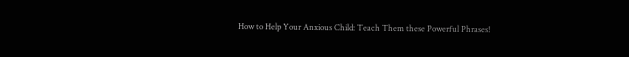How to Help Your Anxious Child: Teach Them these Powerful Phrases!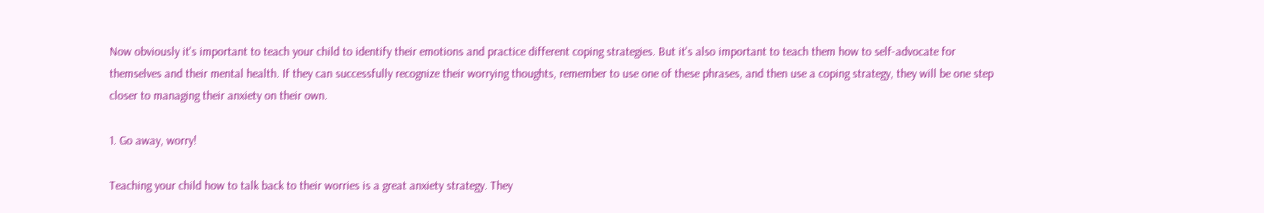Now obviously it's important to teach your child to identify their emotions and practice different coping strategies. But it's also important to teach them how to self-advocate for themselves and their mental health. If they can successfully recognize their worrying thoughts, remember to use one of these phrases, and then use a coping strategy, they will be one step closer to managing their anxiety on their own.

1. Go away, worry!

Teaching your child how to talk back to their worries is a great anxiety strategy. They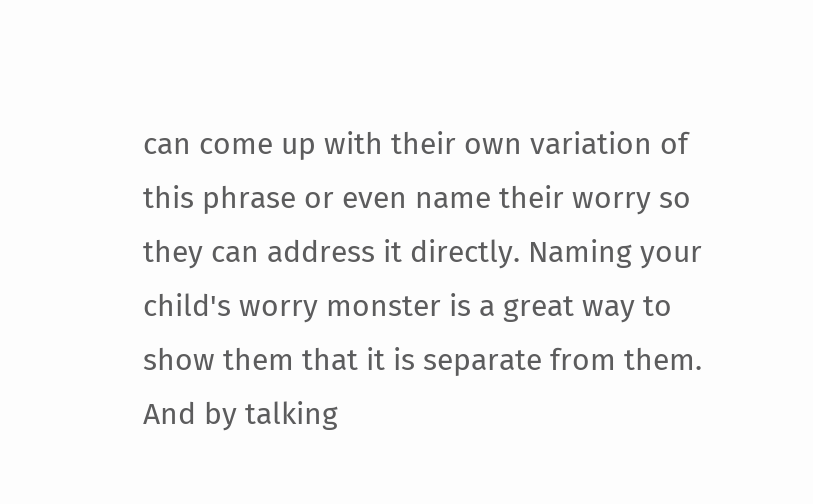can come up with their own variation of this phrase or even name their worry so they can address it directly. Naming your child's worry monster is a great way to show them that it is separate from them. And by talking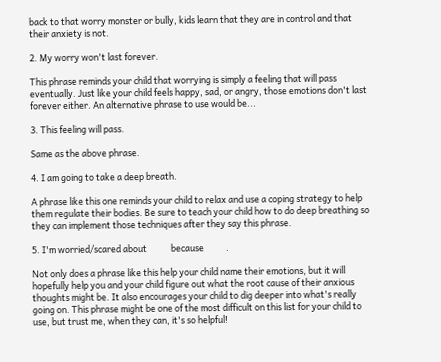back to that worry monster or bully, kids learn that they are in control and that their anxiety is not.

2. My worry won't last forever.

This phrase reminds your child that worrying is simply a feeling that will pass eventually. Just like your child feels happy, sad, or angry, those emotions don't last forever either. An alternative phrase to use would be...

3. This feeling will pass.

Same as the above phrase.

4. I am going to take a deep breath.

A phrase like this one reminds your child to relax and use a coping strategy to help them regulate their bodies. Be sure to teach your child how to do deep breathing so they can implement those techniques after they say this phrase.

5. I'm worried/scared about            because           .

Not only does a phrase like this help your child name their emotions, but it will hopefully help you and your child figure out what the root cause of their anxious thoughts might be. It also encourages your child to dig deeper into what's really going on. This phrase might be one of the most difficult on this list for your child to use, but trust me, when they can, it's so helpful!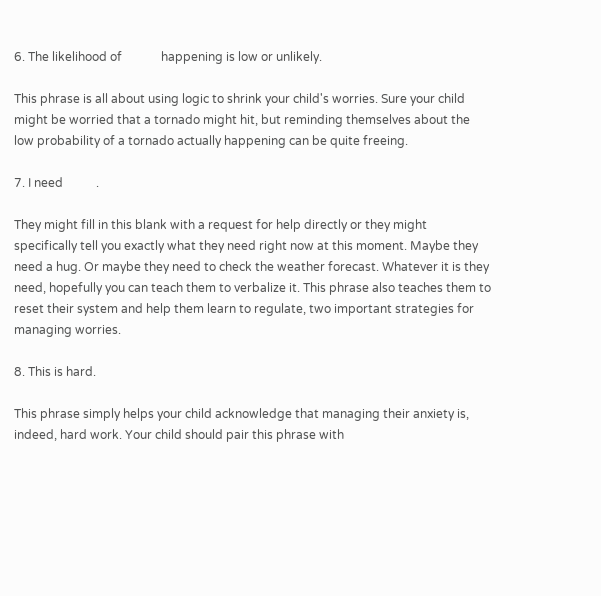6. The likelihood of             happening is low or unlikely.

This phrase is all about using logic to shrink your child's worries. Sure your child might be worried that a tornado might hit, but reminding themselves about the low probability of a tornado actually happening can be quite freeing.

7. I need           .

They might fill in this blank with a request for help directly or they might specifically tell you exactly what they need right now at this moment. Maybe they need a hug. Or maybe they need to check the weather forecast. Whatever it is they need, hopefully you can teach them to verbalize it. This phrase also teaches them to reset their system and help them learn to regulate, two important strategies for managing worries.

8. This is hard.

This phrase simply helps your child acknowledge that managing their anxiety is, indeed, hard work. Your child should pair this phrase with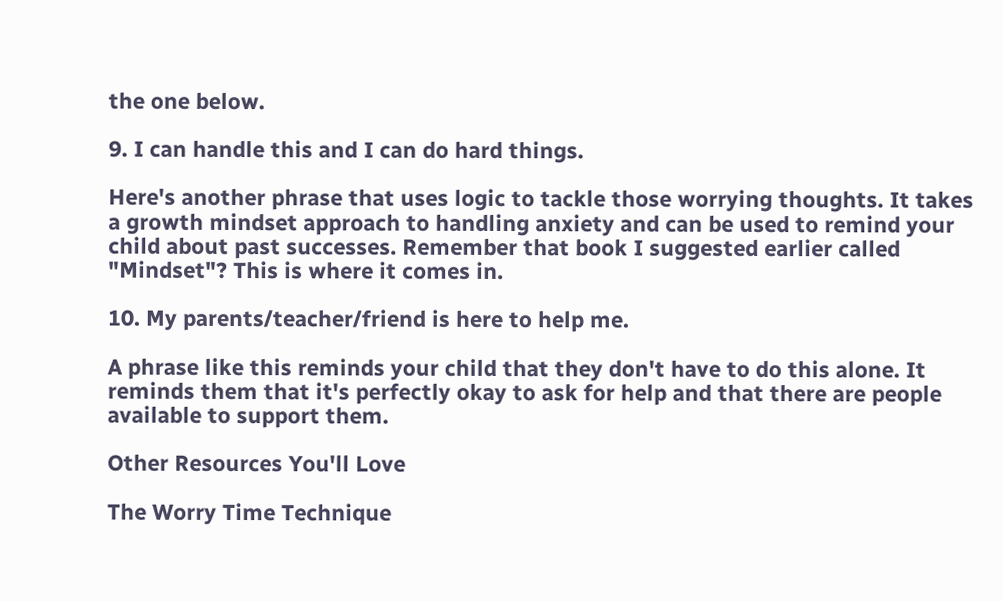the one below.

9. I can handle this and I can do hard things.

Here's another phrase that uses logic to tackle those worrying thoughts. It takes a growth mindset approach to handling anxiety and can be used to remind your child about past successes. Remember that book I suggested earlier called "Mindset"? This is where it comes in.

10. My parents/teacher/friend is here to help me.

A phrase like this reminds your child that they don't have to do this alone. It reminds them that it's perfectly okay to ask for help and that there are people available to support them.

Other Resources You'll Love

The Worry Time Technique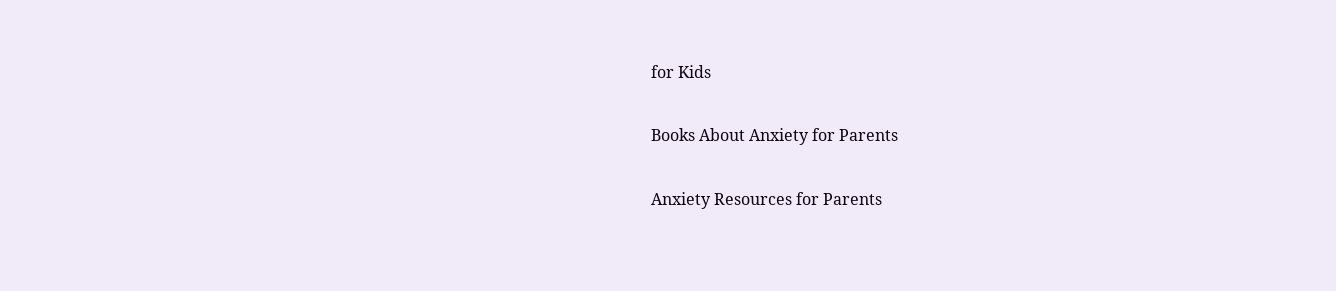for Kids

Books About Anxiety for Parents

Anxiety Resources for Parents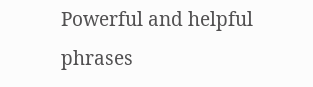Powerful and helpful phrases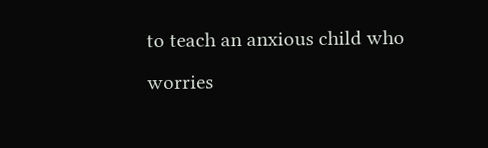to teach an anxious child who worries